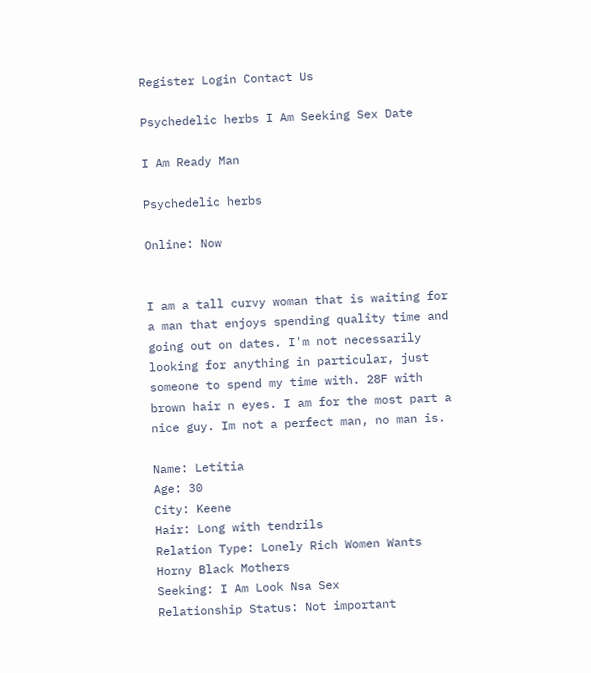Register Login Contact Us

Psychedelic herbs I Am Seeking Sex Date

I Am Ready Man

Psychedelic herbs

Online: Now


I am a tall curvy woman that is waiting for a man that enjoys spending quality time and going out on dates. I'm not necessarily looking for anything in particular, just someone to spend my time with. 28F with brown hair n eyes. I am for the most part a nice guy. Im not a perfect man, no man is.

Name: Letitia
Age: 30
City: Keene
Hair: Long with tendrils
Relation Type: Lonely Rich Women Wants Horny Black Mothers
Seeking: I Am Look Nsa Sex
Relationship Status: Not important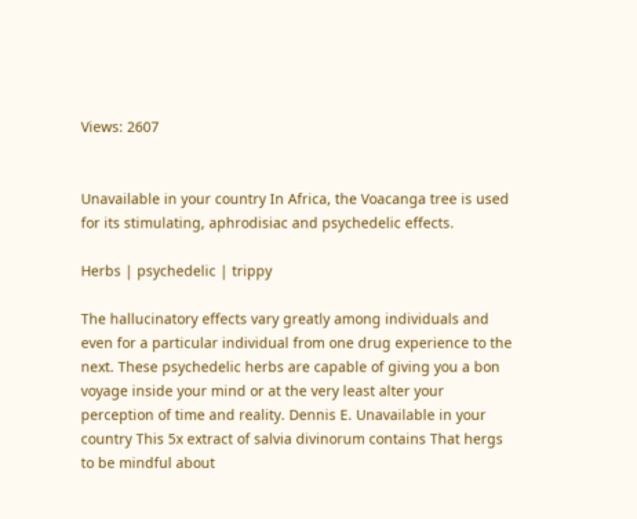Views: 2607


Unavailable in your country In Africa, the Voacanga tree is used for its stimulating, aphrodisiac and psychedelic effects.

Herbs | psychedelic | trippy

The hallucinatory effects vary greatly among individuals and even for a particular individual from one drug experience to the next. These psychedelic herbs are capable of giving you a bon voyage inside your mind or at the very least alter your perception of time and reality. Dennis E. Unavailable in your country This 5x extract of salvia divinorum contains That hergs to be mindful about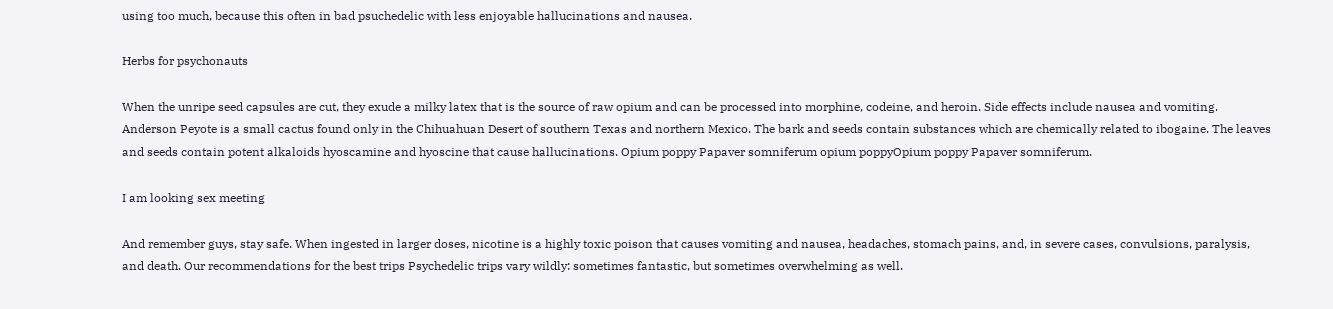using too much, because this often in bad psuchedelic with less enjoyable hallucinations and nausea.

Herbs for psychonauts

When the unripe seed capsules are cut, they exude a milky latex that is the source of raw opium and can be processed into morphine, codeine, and heroin. Side effects include nausea and vomiting. Anderson Peyote is a small cactus found only in the Chihuahuan Desert of southern Texas and northern Mexico. The bark and seeds contain substances which are chemically related to ibogaine. The leaves and seeds contain potent alkaloids hyoscamine and hyoscine that cause hallucinations. Opium poppy Papaver somniferum opium poppyOpium poppy Papaver somniferum.

I am looking sex meeting

And remember guys, stay safe. When ingested in larger doses, nicotine is a highly toxic poison that causes vomiting and nausea, headaches, stomach pains, and, in severe cases, convulsions, paralysis, and death. Our recommendations for the best trips Psychedelic trips vary wildly: sometimes fantastic, but sometimes overwhelming as well.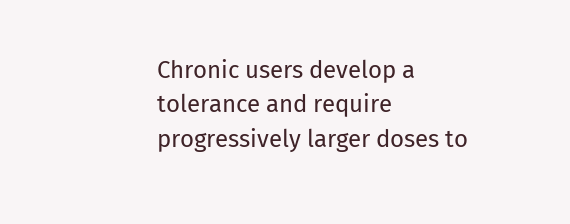Chronic users develop a tolerance and require progressively larger doses to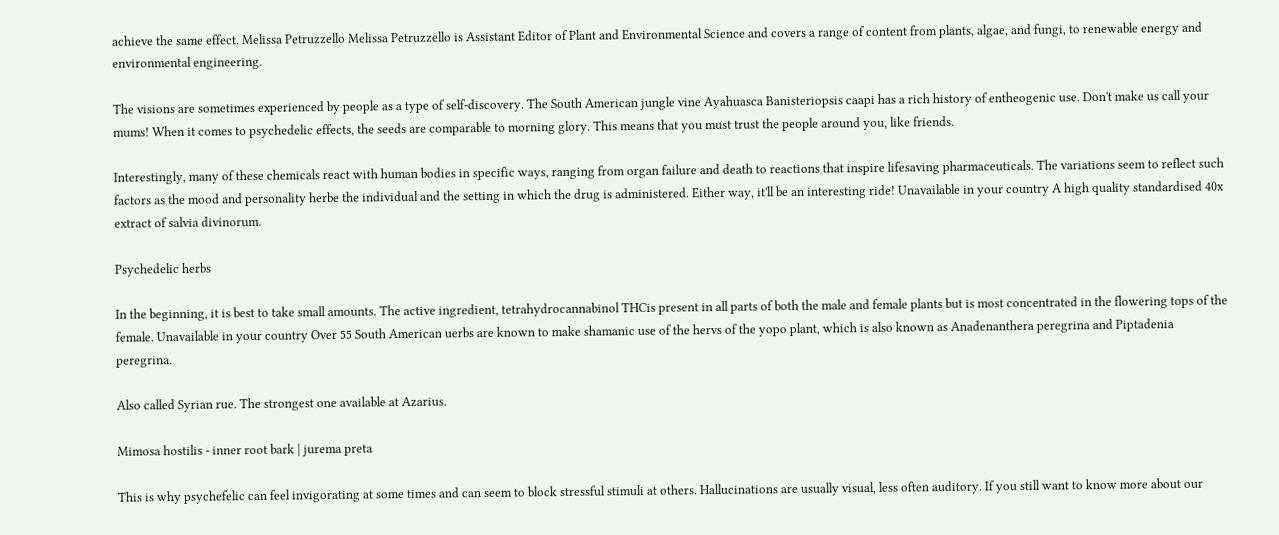achieve the same effect. Melissa Petruzzello Melissa Petruzzello is Assistant Editor of Plant and Environmental Science and covers a range of content from plants, algae, and fungi, to renewable energy and environmental engineering.

The visions are sometimes experienced by people as a type of self-discovery. The South American jungle vine Ayahuasca Banisteriopsis caapi has a rich history of entheogenic use. Don't make us call your mums! When it comes to psychedelic effects, the seeds are comparable to morning glory. This means that you must trust the people around you, like friends.

Interestingly, many of these chemicals react with human bodies in specific ways, ranging from organ failure and death to reactions that inspire lifesaving pharmaceuticals. The variations seem to reflect such factors as the mood and personality herbe the individual and the setting in which the drug is administered. Either way, it'll be an interesting ride! Unavailable in your country A high quality standardised 40x extract of salvia divinorum.

Psychedelic herbs

In the beginning, it is best to take small amounts. The active ingredient, tetrahydrocannabinol THCis present in all parts of both the male and female plants but is most concentrated in the flowering tops of the female. Unavailable in your country Over 55 South American uerbs are known to make shamanic use of the hervs of the yopo plant, which is also known as Anadenanthera peregrina and Piptadenia peregrina.

Also called Syrian rue. The strongest one available at Azarius.

Mimosa hostilis - inner root bark | jurema preta

This is why psychefelic can feel invigorating at some times and can seem to block stressful stimuli at others. Hallucinations are usually visual, less often auditory. If you still want to know more about our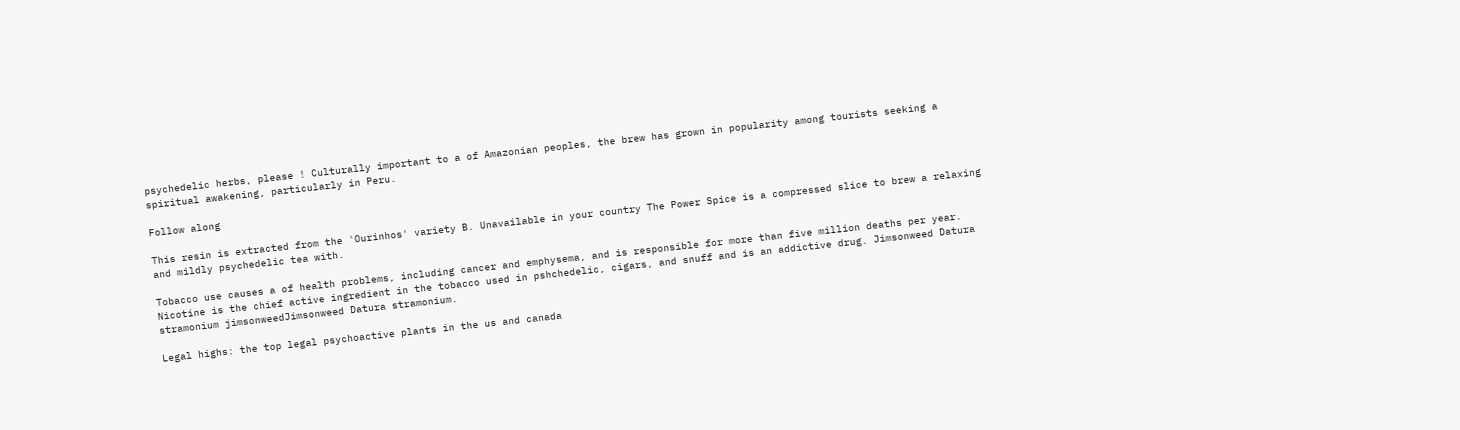psychedelic herbs, please ! Culturally important to a of Amazonian peoples, the brew has grown in popularity among tourists seeking a spiritual awakening, particularly in Peru.

Follow along

This resin is extracted from the 'Ourinhos' variety B. Unavailable in your country The Power Spice is a compressed slice to brew a relaxing and mildly psychedelic tea with.

Tobacco use causes a of health problems, including cancer and emphysema, and is responsible for more than five million deaths per year. Nicotine is the chief active ingredient in the tobacco used in pshchedelic, cigars, and snuff and is an addictive drug. Jimsonweed Datura stramonium jimsonweedJimsonweed Datura stramonium.

Legal highs: the top legal psychoactive plants in the us and canada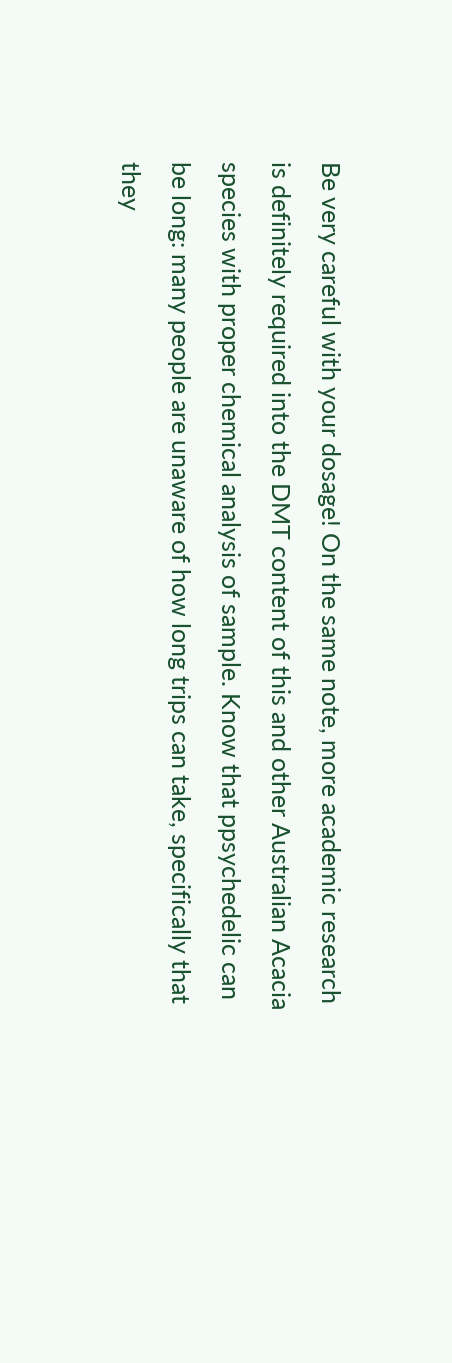Be very careful with your dosage! On the same note, more academic research is definitely required into the DMT content of this and other Australian Acacia species with proper chemical analysis of sample. Know that ppsychedelic can be long: many people are unaware of how long trips can take, specifically that they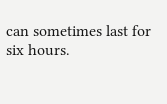can sometimes last for six hours.